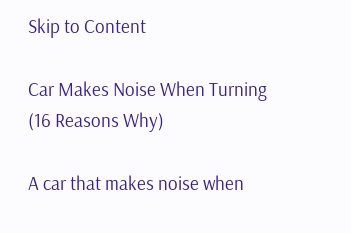Skip to Content

Car Makes Noise When Turning (16 Reasons Why)

A car that makes noise when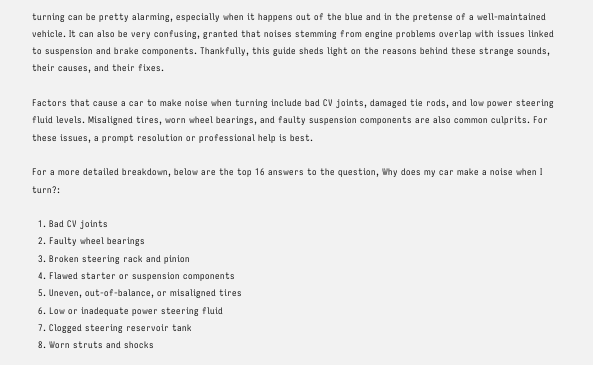turning can be pretty alarming, especially when it happens out of the blue and in the pretense of a well-maintained vehicle. It can also be very confusing, granted that noises stemming from engine problems overlap with issues linked to suspension and brake components. Thankfully, this guide sheds light on the reasons behind these strange sounds, their causes, and their fixes.

Factors that cause a car to make noise when turning include bad CV joints, damaged tie rods, and low power steering fluid levels. Misaligned tires, worn wheel bearings, and faulty suspension components are also common culprits. For these issues, a prompt resolution or professional help is best.

For a more detailed breakdown, below are the top 16 answers to the question, Why does my car make a noise when I turn?:

  1. Bad CV joints
  2. Faulty wheel bearings
  3. Broken steering rack and pinion
  4. Flawed starter or suspension components
  5. Uneven, out-of-balance, or misaligned tires
  6. Low or inadequate power steering fluid
  7. Clogged steering reservoir tank
  8. Worn struts and shocks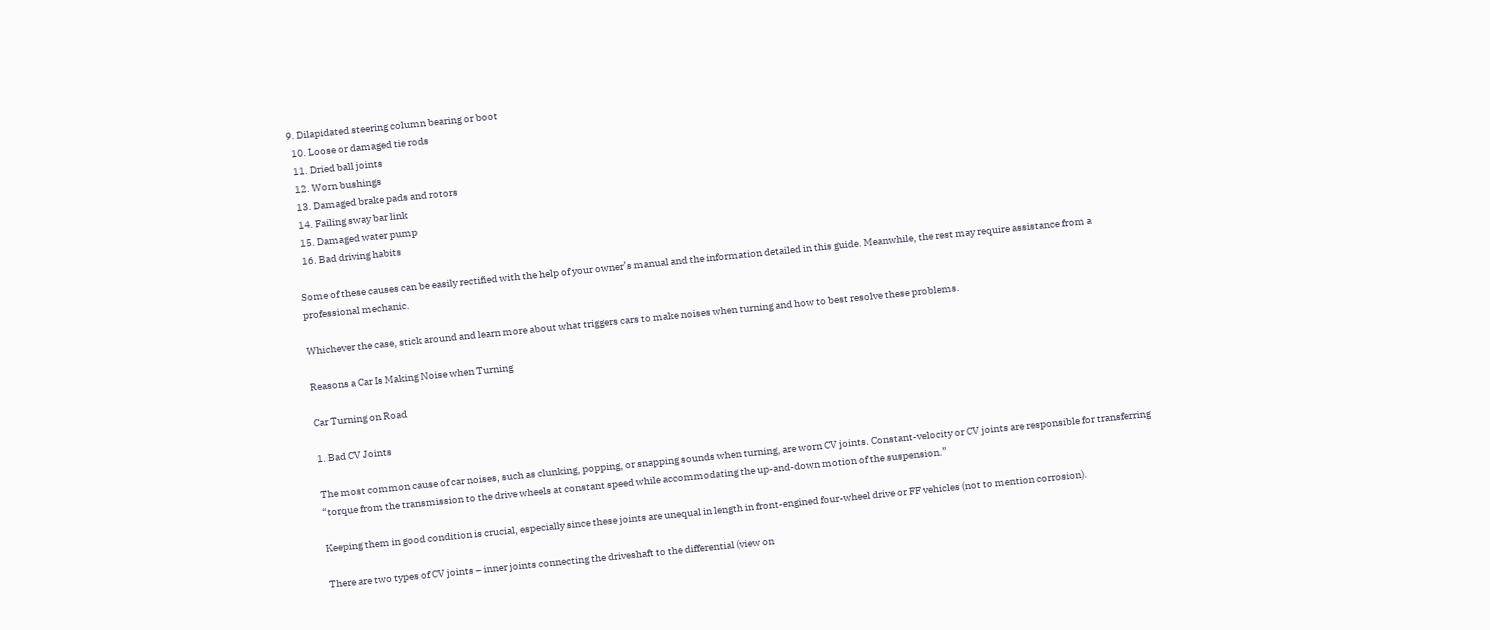9. Dilapidated steering column bearing or boot
  10. Loose or damaged tie rods
  11. Dried ball joints
  12. Worn bushings
  13. Damaged brake pads and rotors
  14. Failing sway bar link
  15. Damaged water pump
  16. Bad driving habits

Some of these causes can be easily rectified with the help of your owner’s manual and the information detailed in this guide. Meanwhile, the rest may require assistance from a professional mechanic.

Whichever the case, stick around and learn more about what triggers cars to make noises when turning and how to best resolve these problems.

Reasons a Car Is Making Noise when Turning

Car Turning on Road

1. Bad CV Joints

The most common cause of car noises, such as clunking, popping, or snapping sounds when turning, are worn CV joints. Constant-velocity or CV joints are responsible for transferring “torque from the transmission to the drive wheels at constant speed while accommodating the up-and-down motion of the suspension.”

Keeping them in good condition is crucial, especially since these joints are unequal in length in front-engined four-wheel drive or FF vehicles (not to mention corrosion).

There are two types of CV joints – inner joints connecting the driveshaft to the differential (view on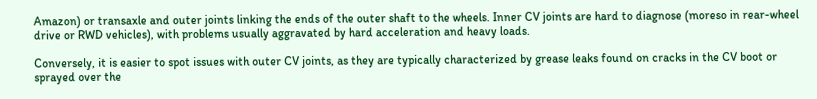Amazon) or transaxle and outer joints linking the ends of the outer shaft to the wheels. Inner CV joints are hard to diagnose (moreso in rear-wheel drive or RWD vehicles), with problems usually aggravated by hard acceleration and heavy loads.

Conversely, it is easier to spot issues with outer CV joints, as they are typically characterized by grease leaks found on cracks in the CV boot or sprayed over the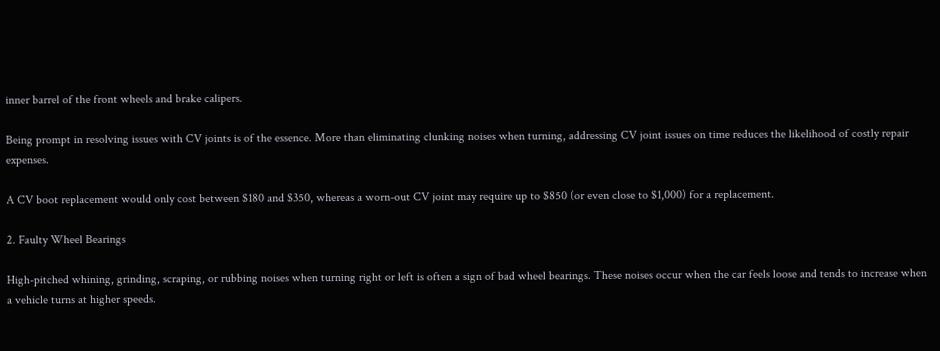inner barrel of the front wheels and brake calipers.

Being prompt in resolving issues with CV joints is of the essence. More than eliminating clunking noises when turning, addressing CV joint issues on time reduces the likelihood of costly repair expenses.

A CV boot replacement would only cost between $180 and $350, whereas a worn-out CV joint may require up to $850 (or even close to $1,000) for a replacement.

2. Faulty Wheel Bearings

High-pitched whining, grinding, scraping, or rubbing noises when turning right or left is often a sign of bad wheel bearings. These noises occur when the car feels loose and tends to increase when a vehicle turns at higher speeds.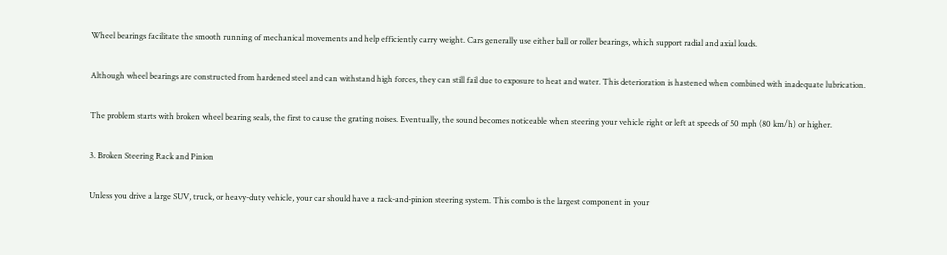Wheel bearings facilitate the smooth running of mechanical movements and help efficiently carry weight. Cars generally use either ball or roller bearings, which support radial and axial loads.

Although wheel bearings are constructed from hardened steel and can withstand high forces, they can still fail due to exposure to heat and water. This deterioration is hastened when combined with inadequate lubrication.

The problem starts with broken wheel bearing seals, the first to cause the grating noises. Eventually, the sound becomes noticeable when steering your vehicle right or left at speeds of 50 mph (80 km/h) or higher.

3. Broken Steering Rack and Pinion

Unless you drive a large SUV, truck, or heavy-duty vehicle, your car should have a rack-and-pinion steering system. This combo is the largest component in your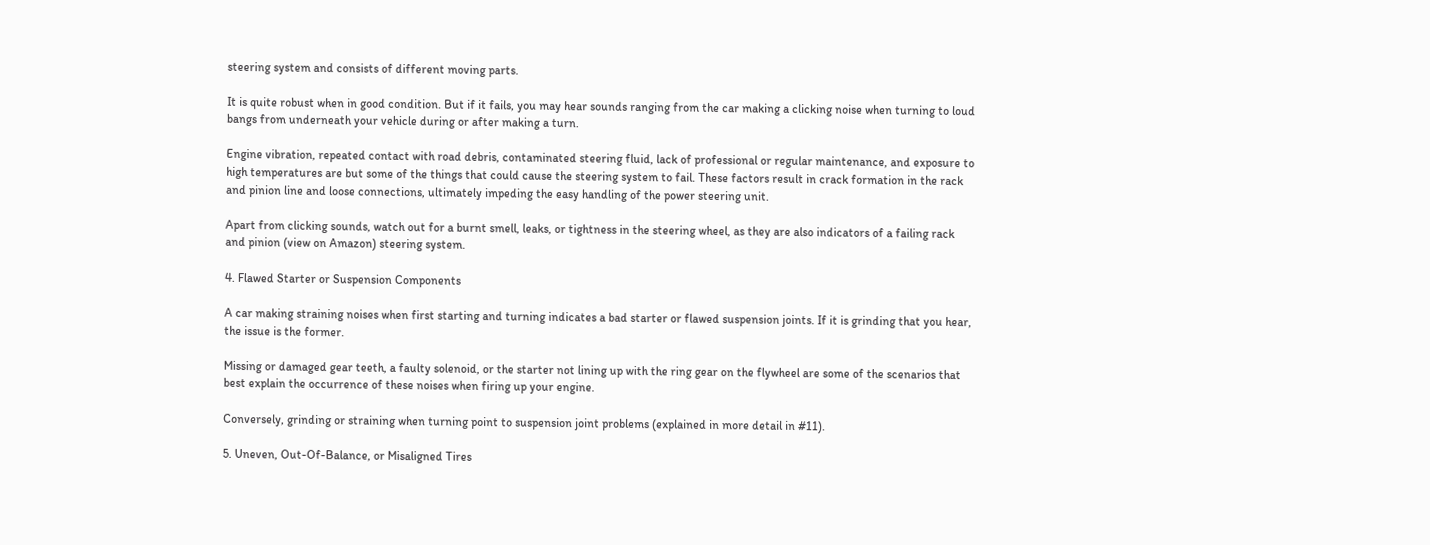steering system and consists of different moving parts.

It is quite robust when in good condition. But if it fails, you may hear sounds ranging from the car making a clicking noise when turning to loud bangs from underneath your vehicle during or after making a turn.

Engine vibration, repeated contact with road debris, contaminated steering fluid, lack of professional or regular maintenance, and exposure to high temperatures are but some of the things that could cause the steering system to fail. These factors result in crack formation in the rack and pinion line and loose connections, ultimately impeding the easy handling of the power steering unit.

Apart from clicking sounds, watch out for a burnt smell, leaks, or tightness in the steering wheel, as they are also indicators of a failing rack and pinion (view on Amazon) steering system.

4. Flawed Starter or Suspension Components

A car making straining noises when first starting and turning indicates a bad starter or flawed suspension joints. If it is grinding that you hear, the issue is the former.

Missing or damaged gear teeth, a faulty solenoid, or the starter not lining up with the ring gear on the flywheel are some of the scenarios that best explain the occurrence of these noises when firing up your engine.

Conversely, grinding or straining when turning point to suspension joint problems (explained in more detail in #11).

5. Uneven, Out-Of-Balance, or Misaligned Tires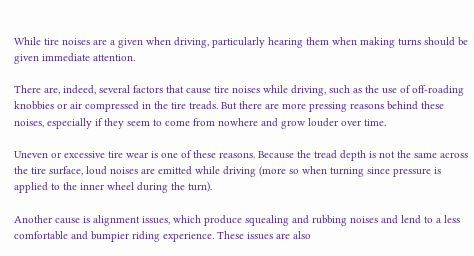While tire noises are a given when driving, particularly hearing them when making turns should be given immediate attention.

There are, indeed, several factors that cause tire noises while driving, such as the use of off-roading knobbies or air compressed in the tire treads. But there are more pressing reasons behind these noises, especially if they seem to come from nowhere and grow louder over time.

Uneven or excessive tire wear is one of these reasons. Because the tread depth is not the same across the tire surface, loud noises are emitted while driving (more so when turning since pressure is applied to the inner wheel during the turn).

Another cause is alignment issues, which produce squealing and rubbing noises and lend to a less comfortable and bumpier riding experience. These issues are also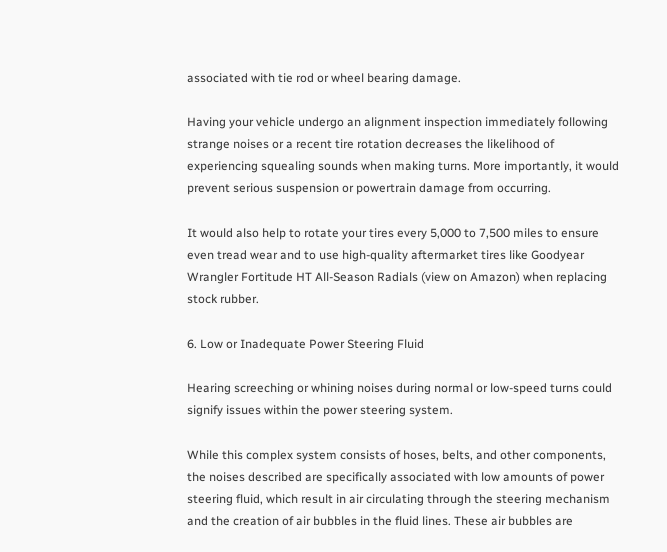associated with tie rod or wheel bearing damage.

Having your vehicle undergo an alignment inspection immediately following strange noises or a recent tire rotation decreases the likelihood of experiencing squealing sounds when making turns. More importantly, it would prevent serious suspension or powertrain damage from occurring.

It would also help to rotate your tires every 5,000 to 7,500 miles to ensure even tread wear and to use high-quality aftermarket tires like Goodyear Wrangler Fortitude HT All-Season Radials (view on Amazon) when replacing stock rubber.

6. Low or Inadequate Power Steering Fluid

Hearing screeching or whining noises during normal or low-speed turns could signify issues within the power steering system.

While this complex system consists of hoses, belts, and other components, the noises described are specifically associated with low amounts of power steering fluid, which result in air circulating through the steering mechanism and the creation of air bubbles in the fluid lines. These air bubbles are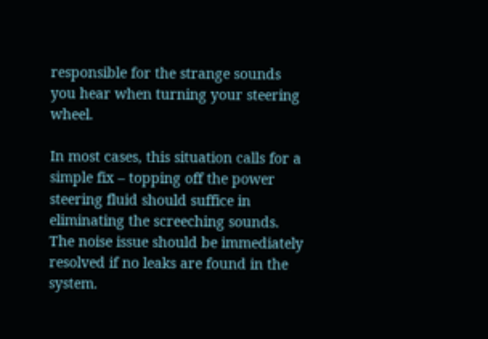responsible for the strange sounds you hear when turning your steering wheel.

In most cases, this situation calls for a simple fix – topping off the power steering fluid should suffice in eliminating the screeching sounds. The noise issue should be immediately resolved if no leaks are found in the system.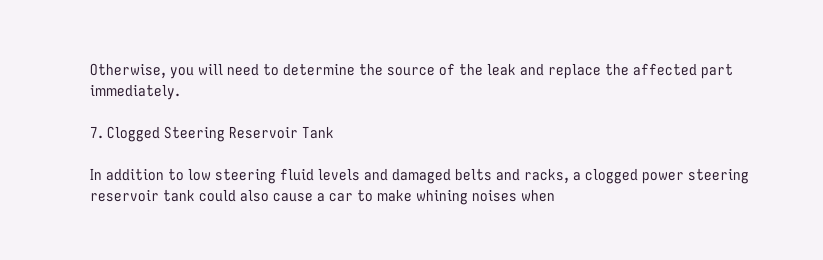Otherwise, you will need to determine the source of the leak and replace the affected part immediately.

7. Clogged Steering Reservoir Tank

In addition to low steering fluid levels and damaged belts and racks, a clogged power steering reservoir tank could also cause a car to make whining noises when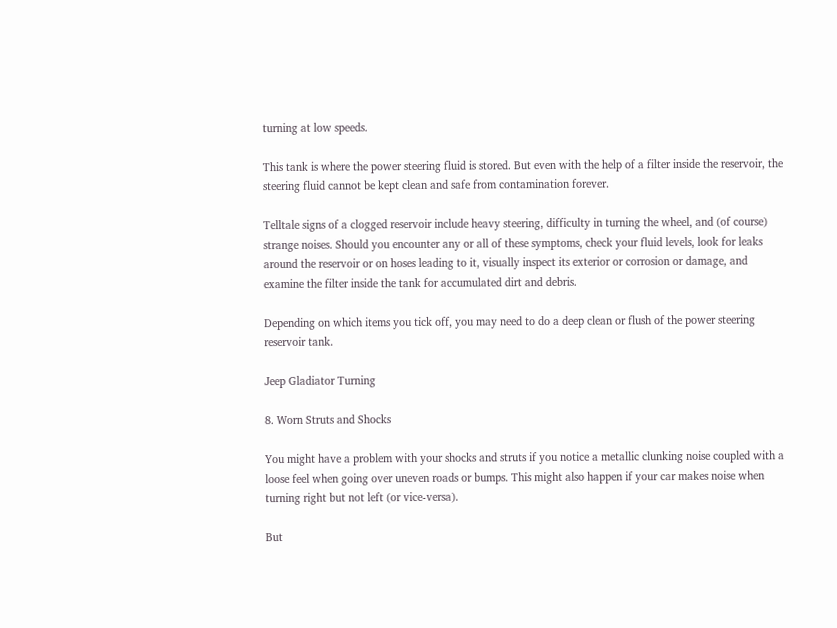turning at low speeds.

This tank is where the power steering fluid is stored. But even with the help of a filter inside the reservoir, the steering fluid cannot be kept clean and safe from contamination forever.

Telltale signs of a clogged reservoir include heavy steering, difficulty in turning the wheel, and (of course) strange noises. Should you encounter any or all of these symptoms, check your fluid levels, look for leaks around the reservoir or on hoses leading to it, visually inspect its exterior or corrosion or damage, and examine the filter inside the tank for accumulated dirt and debris.

Depending on which items you tick off, you may need to do a deep clean or flush of the power steering reservoir tank.

Jeep Gladiator Turning

8. Worn Struts and Shocks

You might have a problem with your shocks and struts if you notice a metallic clunking noise coupled with a loose feel when going over uneven roads or bumps. This might also happen if your car makes noise when turning right but not left (or vice-versa).

But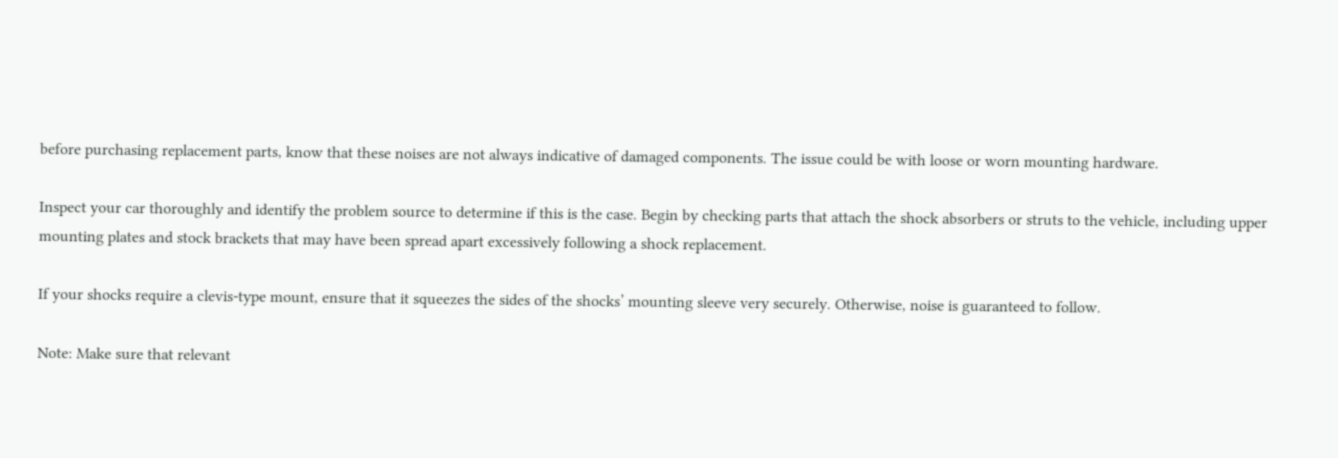before purchasing replacement parts, know that these noises are not always indicative of damaged components. The issue could be with loose or worn mounting hardware.

Inspect your car thoroughly and identify the problem source to determine if this is the case. Begin by checking parts that attach the shock absorbers or struts to the vehicle, including upper mounting plates and stock brackets that may have been spread apart excessively following a shock replacement.

If your shocks require a clevis-type mount, ensure that it squeezes the sides of the shocks’ mounting sleeve very securely. Otherwise, noise is guaranteed to follow.

Note: Make sure that relevant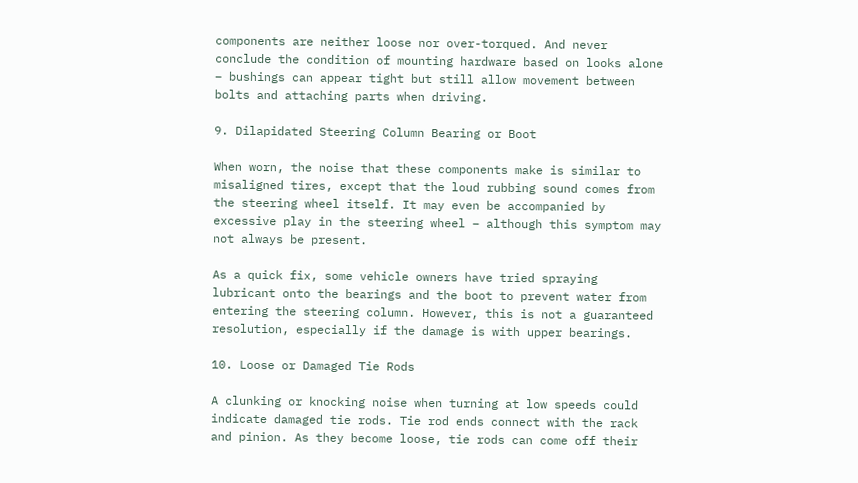components are neither loose nor over-torqued. And never conclude the condition of mounting hardware based on looks alone – bushings can appear tight but still allow movement between bolts and attaching parts when driving.

9. Dilapidated Steering Column Bearing or Boot

When worn, the noise that these components make is similar to misaligned tires, except that the loud rubbing sound comes from the steering wheel itself. It may even be accompanied by excessive play in the steering wheel – although this symptom may not always be present.

As a quick fix, some vehicle owners have tried spraying lubricant onto the bearings and the boot to prevent water from entering the steering column. However, this is not a guaranteed resolution, especially if the damage is with upper bearings.

10. Loose or Damaged Tie Rods

A clunking or knocking noise when turning at low speeds could indicate damaged tie rods. Tie rod ends connect with the rack and pinion. As they become loose, tie rods can come off their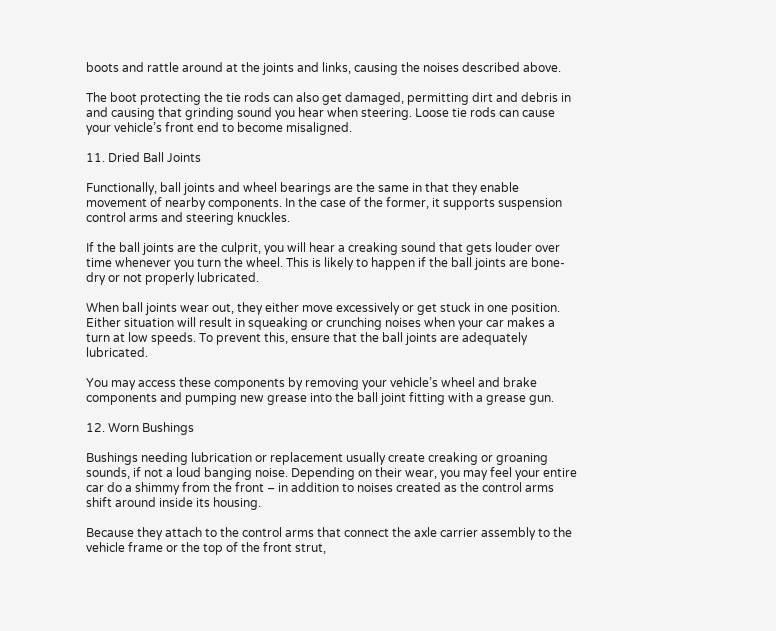boots and rattle around at the joints and links, causing the noises described above.

The boot protecting the tie rods can also get damaged, permitting dirt and debris in and causing that grinding sound you hear when steering. Loose tie rods can cause your vehicle’s front end to become misaligned.

11. Dried Ball Joints

Functionally, ball joints and wheel bearings are the same in that they enable movement of nearby components. In the case of the former, it supports suspension control arms and steering knuckles.

If the ball joints are the culprit, you will hear a creaking sound that gets louder over time whenever you turn the wheel. This is likely to happen if the ball joints are bone-dry or not properly lubricated.

When ball joints wear out, they either move excessively or get stuck in one position. Either situation will result in squeaking or crunching noises when your car makes a turn at low speeds. To prevent this, ensure that the ball joints are adequately lubricated.

You may access these components by removing your vehicle’s wheel and brake components and pumping new grease into the ball joint fitting with a grease gun.

12. Worn Bushings

Bushings needing lubrication or replacement usually create creaking or groaning sounds, if not a loud banging noise. Depending on their wear, you may feel your entire car do a shimmy from the front – in addition to noises created as the control arms shift around inside its housing.

Because they attach to the control arms that connect the axle carrier assembly to the vehicle frame or the top of the front strut,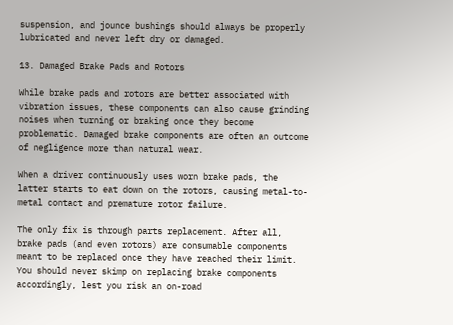suspension, and jounce bushings should always be properly lubricated and never left dry or damaged.

13. Damaged Brake Pads and Rotors

While brake pads and rotors are better associated with vibration issues, these components can also cause grinding noises when turning or braking once they become problematic. Damaged brake components are often an outcome of negligence more than natural wear.

When a driver continuously uses worn brake pads, the latter starts to eat down on the rotors, causing metal-to-metal contact and premature rotor failure.

The only fix is through parts replacement. After all, brake pads (and even rotors) are consumable components meant to be replaced once they have reached their limit. You should never skimp on replacing brake components accordingly, lest you risk an on-road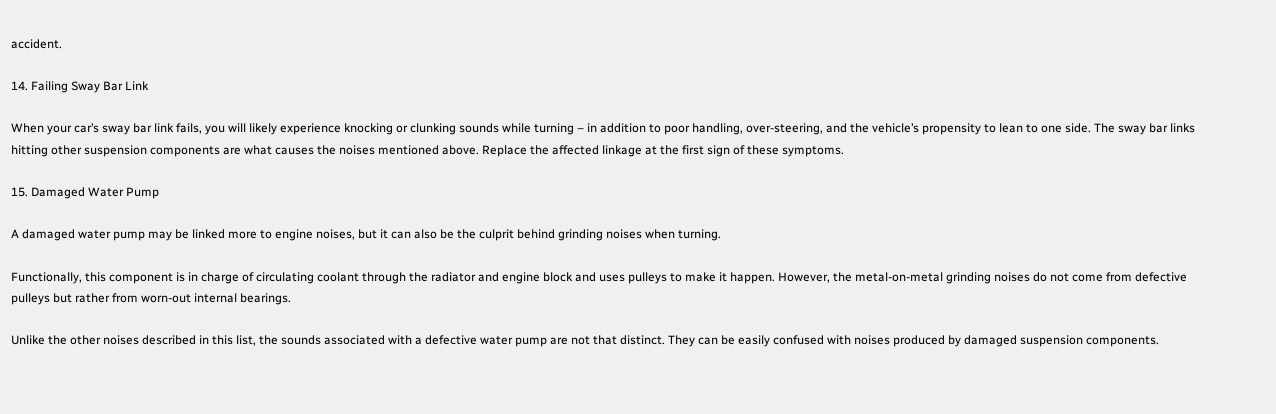accident.

14. Failing Sway Bar Link

When your car’s sway bar link fails, you will likely experience knocking or clunking sounds while turning – in addition to poor handling, over-steering, and the vehicle’s propensity to lean to one side. The sway bar links hitting other suspension components are what causes the noises mentioned above. Replace the affected linkage at the first sign of these symptoms.

15. Damaged Water Pump

A damaged water pump may be linked more to engine noises, but it can also be the culprit behind grinding noises when turning.

Functionally, this component is in charge of circulating coolant through the radiator and engine block and uses pulleys to make it happen. However, the metal-on-metal grinding noises do not come from defective pulleys but rather from worn-out internal bearings.

Unlike the other noises described in this list, the sounds associated with a defective water pump are not that distinct. They can be easily confused with noises produced by damaged suspension components.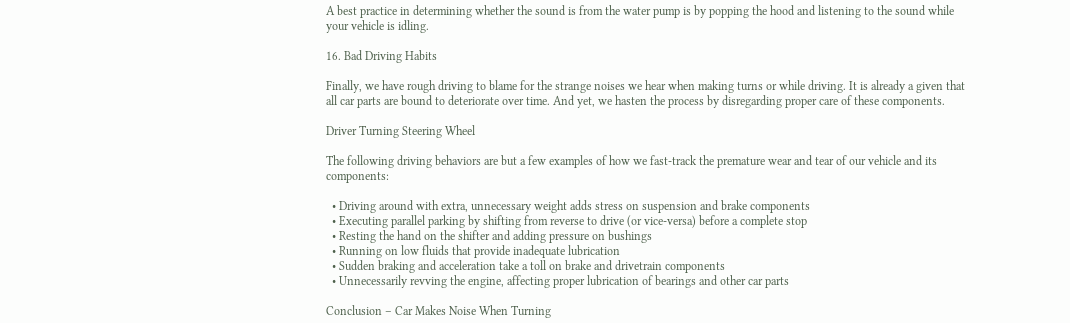A best practice in determining whether the sound is from the water pump is by popping the hood and listening to the sound while your vehicle is idling.

16. Bad Driving Habits

Finally, we have rough driving to blame for the strange noises we hear when making turns or while driving. It is already a given that all car parts are bound to deteriorate over time. And yet, we hasten the process by disregarding proper care of these components.

Driver Turning Steering Wheel

The following driving behaviors are but a few examples of how we fast-track the premature wear and tear of our vehicle and its components:

  • Driving around with extra, unnecessary weight adds stress on suspension and brake components
  • Executing parallel parking by shifting from reverse to drive (or vice-versa) before a complete stop
  • Resting the hand on the shifter and adding pressure on bushings
  • Running on low fluids that provide inadequate lubrication
  • Sudden braking and acceleration take a toll on brake and drivetrain components
  • Unnecessarily revving the engine, affecting proper lubrication of bearings and other car parts

Conclusion – Car Makes Noise When Turning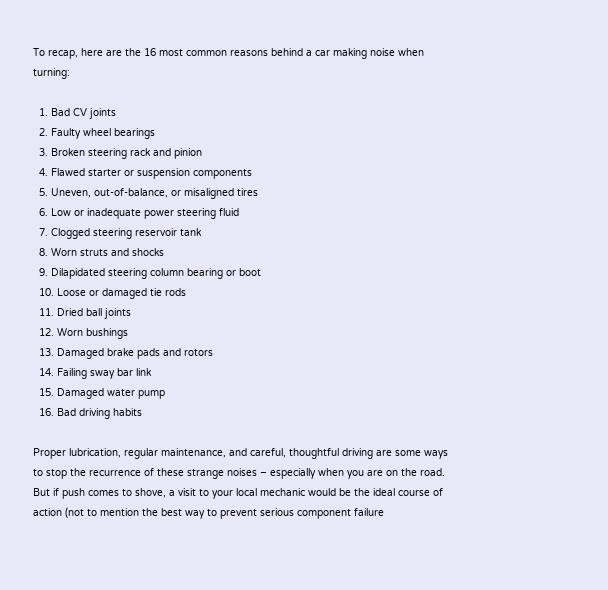To recap, here are the 16 most common reasons behind a car making noise when turning:

  1. Bad CV joints
  2. Faulty wheel bearings
  3. Broken steering rack and pinion
  4. Flawed starter or suspension components
  5. Uneven, out-of-balance, or misaligned tires
  6. Low or inadequate power steering fluid
  7. Clogged steering reservoir tank
  8. Worn struts and shocks
  9. Dilapidated steering column bearing or boot
  10. Loose or damaged tie rods
  11. Dried ball joints
  12. Worn bushings
  13. Damaged brake pads and rotors
  14. Failing sway bar link
  15. Damaged water pump
  16. Bad driving habits

Proper lubrication, regular maintenance, and careful, thoughtful driving are some ways to stop the recurrence of these strange noises – especially when you are on the road. But if push comes to shove, a visit to your local mechanic would be the ideal course of action (not to mention the best way to prevent serious component failure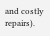and costly repairs).